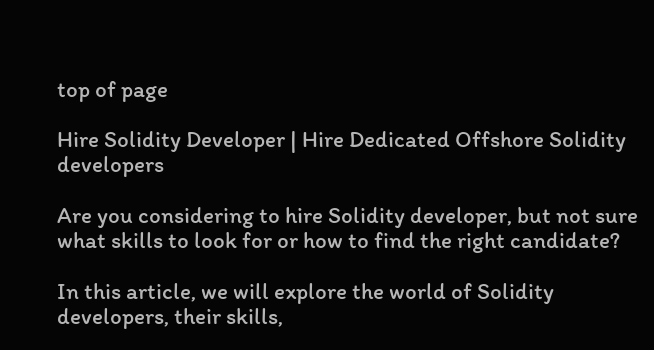top of page

Hire Solidity Developer | Hire Dedicated Offshore Solidity developers

Are you considering to hire Solidity developer, but not sure what skills to look for or how to find the right candidate?

In this article, we will explore the world of Solidity developers, their skills,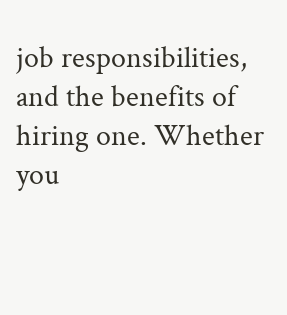job responsibilities, and the benefits of hiring one. Whether you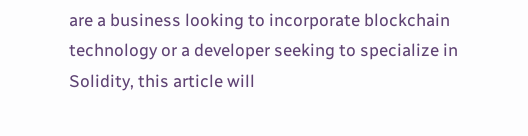are a business looking to incorporate blockchain technology or a developer seeking to specialize in Solidity, this article will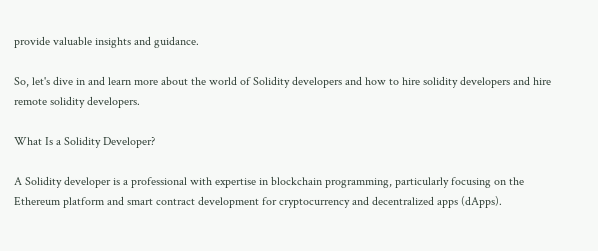provide valuable insights and guidance.

So, let's dive in and learn more about the world of Solidity developers and how to hire solidity developers and hire remote solidity developers.

What Is a Solidity Developer?

A Solidity developer is a professional with expertise in blockchain programming, particularly focusing on the Ethereum platform and smart contract development for cryptocurrency and decentralized apps (dApps).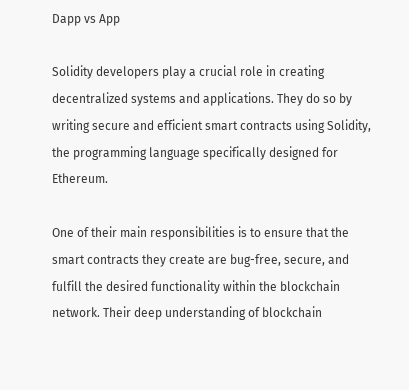Dapp vs App

Solidity developers play a crucial role in creating decentralized systems and applications. They do so by writing secure and efficient smart contracts using Solidity, the programming language specifically designed for Ethereum.

One of their main responsibilities is to ensure that the smart contracts they create are bug-free, secure, and fulfill the desired functionality within the blockchain network. Their deep understanding of blockchain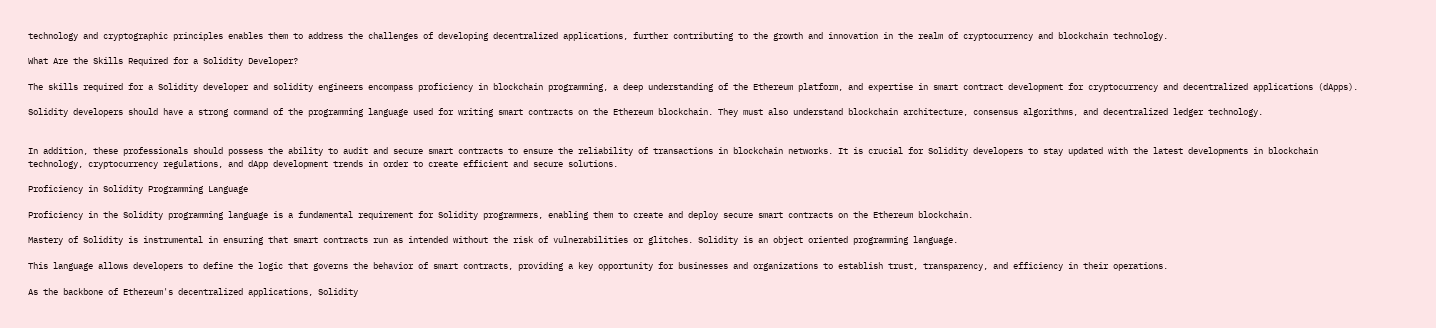technology and cryptographic principles enables them to address the challenges of developing decentralized applications, further contributing to the growth and innovation in the realm of cryptocurrency and blockchain technology.

What Are the Skills Required for a Solidity Developer?

The skills required for a Solidity developer and solidity engineers encompass proficiency in blockchain programming, a deep understanding of the Ethereum platform, and expertise in smart contract development for cryptocurrency and decentralized applications (dApps).

Solidity developers should have a strong command of the programming language used for writing smart contracts on the Ethereum blockchain. They must also understand blockchain architecture, consensus algorithms, and decentralized ledger technology.


In addition, these professionals should possess the ability to audit and secure smart contracts to ensure the reliability of transactions in blockchain networks. It is crucial for Solidity developers to stay updated with the latest developments in blockchain technology, cryptocurrency regulations, and dApp development trends in order to create efficient and secure solutions.

Proficiency in Solidity Programming Language

Proficiency in the Solidity programming language is a fundamental requirement for Solidity programmers, enabling them to create and deploy secure smart contracts on the Ethereum blockchain.

Mastery of Solidity is instrumental in ensuring that smart contracts run as intended without the risk of vulnerabilities or glitches. Solidity is an object oriented programming language.

This language allows developers to define the logic that governs the behavior of smart contracts, providing a key opportunity for businesses and organizations to establish trust, transparency, and efficiency in their operations.

As the backbone of Ethereum's decentralized applications, Solidity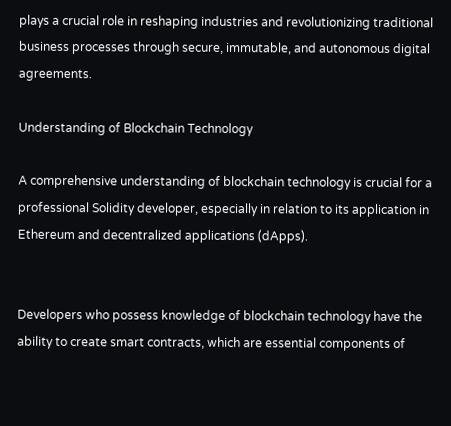plays a crucial role in reshaping industries and revolutionizing traditional business processes through secure, immutable, and autonomous digital agreements.

Understanding of Blockchain Technology

A comprehensive understanding of blockchain technology is crucial for a professional Solidity developer, especially in relation to its application in Ethereum and decentralized applications (dApps).


Developers who possess knowledge of blockchain technology have the ability to create smart contracts, which are essential components of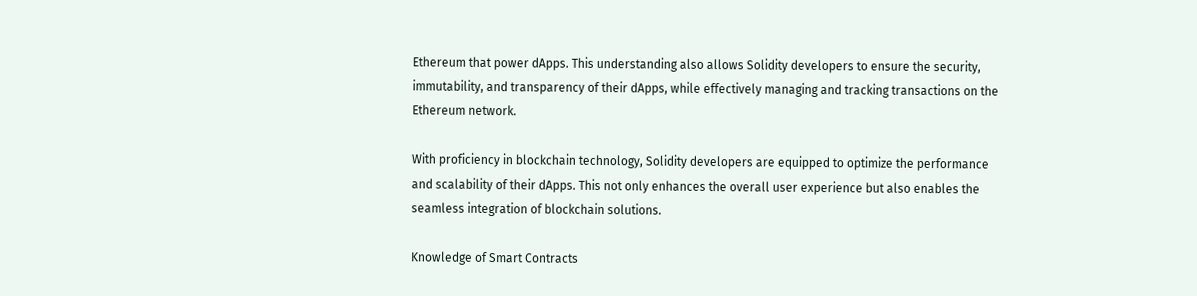Ethereum that power dApps. This understanding also allows Solidity developers to ensure the security, immutability, and transparency of their dApps, while effectively managing and tracking transactions on the Ethereum network.

With proficiency in blockchain technology, Solidity developers are equipped to optimize the performance and scalability of their dApps. This not only enhances the overall user experience but also enables the seamless integration of blockchain solutions.

Knowledge of Smart Contracts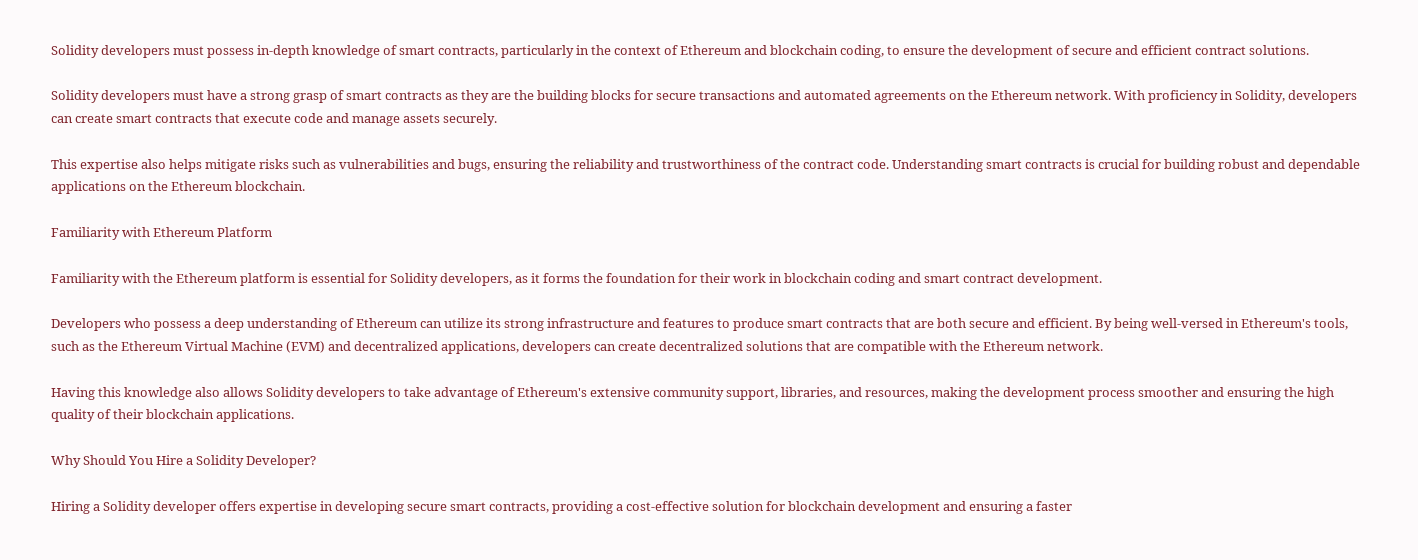Solidity developers must possess in-depth knowledge of smart contracts, particularly in the context of Ethereum and blockchain coding, to ensure the development of secure and efficient contract solutions.

Solidity developers must have a strong grasp of smart contracts as they are the building blocks for secure transactions and automated agreements on the Ethereum network. With proficiency in Solidity, developers can create smart contracts that execute code and manage assets securely.

This expertise also helps mitigate risks such as vulnerabilities and bugs, ensuring the reliability and trustworthiness of the contract code. Understanding smart contracts is crucial for building robust and dependable applications on the Ethereum blockchain.

Familiarity with Ethereum Platform

Familiarity with the Ethereum platform is essential for Solidity developers, as it forms the foundation for their work in blockchain coding and smart contract development.

Developers who possess a deep understanding of Ethereum can utilize its strong infrastructure and features to produce smart contracts that are both secure and efficient. By being well-versed in Ethereum's tools, such as the Ethereum Virtual Machine (EVM) and decentralized applications, developers can create decentralized solutions that are compatible with the Ethereum network.

Having this knowledge also allows Solidity developers to take advantage of Ethereum's extensive community support, libraries, and resources, making the development process smoother and ensuring the high quality of their blockchain applications.

Why Should You Hire a Solidity Developer?

Hiring a Solidity developer offers expertise in developing secure smart contracts, providing a cost-effective solution for blockchain development and ensuring a faster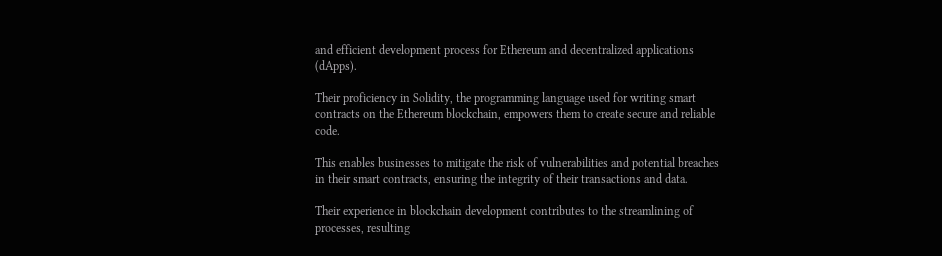and efficient development process for Ethereum and decentralized applications (dApps).

Their proficiency in Solidity, the programming language used for writing smart contracts on the Ethereum blockchain, empowers them to create secure and reliable code.

This enables businesses to mitigate the risk of vulnerabilities and potential breaches in their smart contracts, ensuring the integrity of their transactions and data.

Their experience in blockchain development contributes to the streamlining of processes, resulting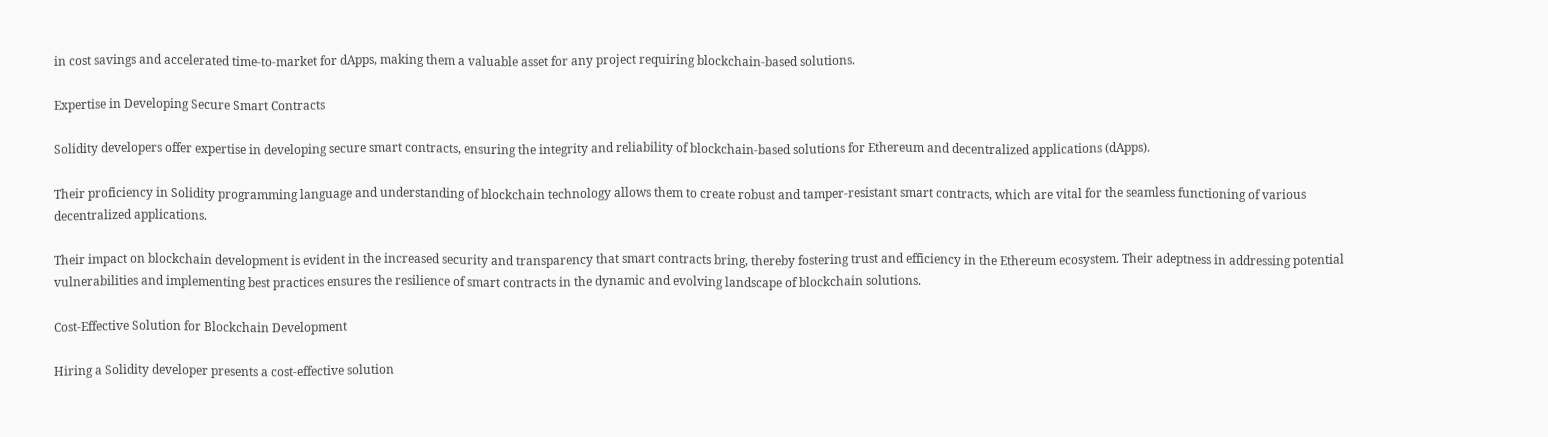in cost savings and accelerated time-to-market for dApps, making them a valuable asset for any project requiring blockchain-based solutions.

Expertise in Developing Secure Smart Contracts

Solidity developers offer expertise in developing secure smart contracts, ensuring the integrity and reliability of blockchain-based solutions for Ethereum and decentralized applications (dApps).

Their proficiency in Solidity programming language and understanding of blockchain technology allows them to create robust and tamper-resistant smart contracts, which are vital for the seamless functioning of various decentralized applications.

Their impact on blockchain development is evident in the increased security and transparency that smart contracts bring, thereby fostering trust and efficiency in the Ethereum ecosystem. Their adeptness in addressing potential vulnerabilities and implementing best practices ensures the resilience of smart contracts in the dynamic and evolving landscape of blockchain solutions.

Cost-Effective Solution for Blockchain Development

Hiring a Solidity developer presents a cost-effective solution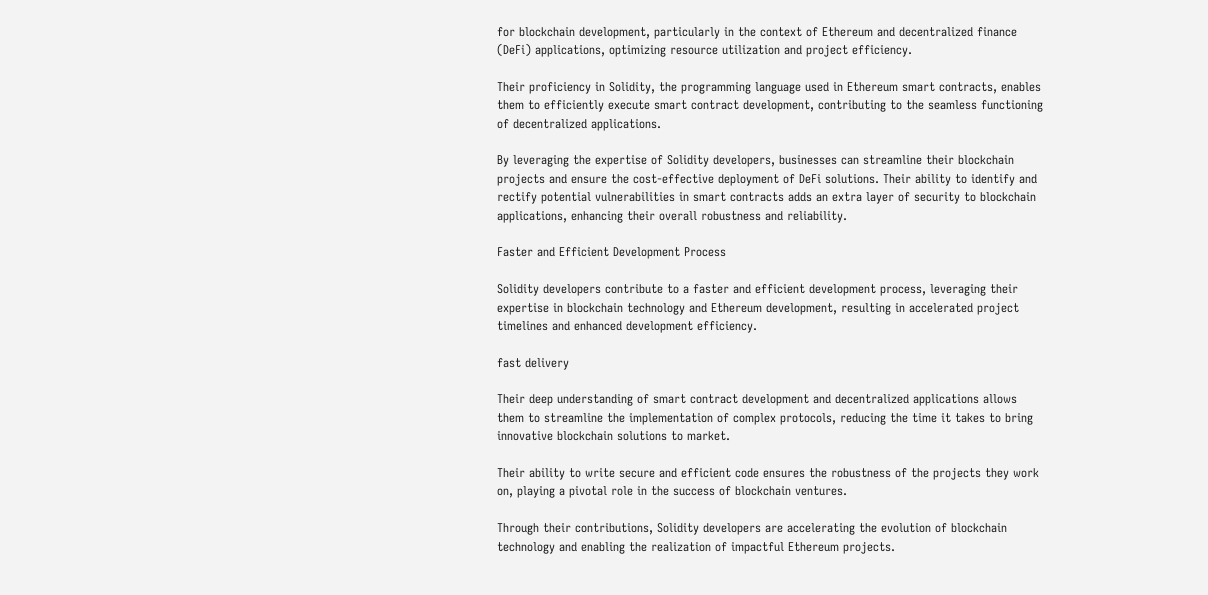for blockchain development, particularly in the context of Ethereum and decentralized finance (DeFi) applications, optimizing resource utilization and project efficiency.

Their proficiency in Solidity, the programming language used in Ethereum smart contracts, enables them to efficiently execute smart contract development, contributing to the seamless functioning of decentralized applications.

By leveraging the expertise of Solidity developers, businesses can streamline their blockchain projects and ensure the cost-effective deployment of DeFi solutions. Their ability to identify and rectify potential vulnerabilities in smart contracts adds an extra layer of security to blockchain applications, enhancing their overall robustness and reliability.

Faster and Efficient Development Process

Solidity developers contribute to a faster and efficient development process, leveraging their expertise in blockchain technology and Ethereum development, resulting in accelerated project timelines and enhanced development efficiency.

fast delivery

Their deep understanding of smart contract development and decentralized applications allows them to streamline the implementation of complex protocols, reducing the time it takes to bring innovative blockchain solutions to market.

Their ability to write secure and efficient code ensures the robustness of the projects they work on, playing a pivotal role in the success of blockchain ventures.

Through their contributions, Solidity developers are accelerating the evolution of blockchain technology and enabling the realization of impactful Ethereum projects.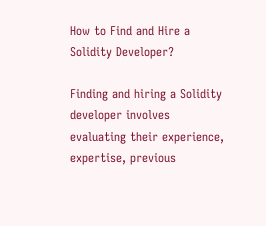How to Find and Hire a Solidity Developer?

Finding and hiring a Solidity developer involves evaluating their experience, expertise, previous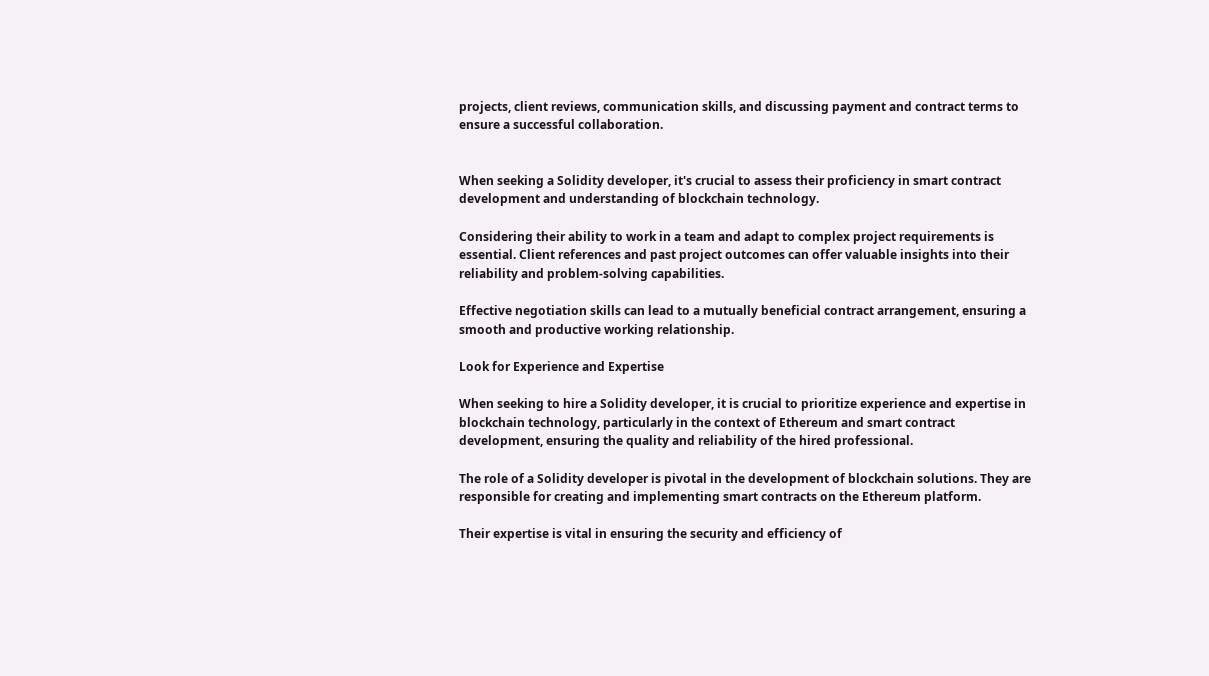projects, client reviews, communication skills, and discussing payment and contract terms to ensure a successful collaboration.


When seeking a Solidity developer, it's crucial to assess their proficiency in smart contract development and understanding of blockchain technology.

Considering their ability to work in a team and adapt to complex project requirements is essential. Client references and past project outcomes can offer valuable insights into their reliability and problem-solving capabilities.

Effective negotiation skills can lead to a mutually beneficial contract arrangement, ensuring a smooth and productive working relationship.

Look for Experience and Expertise

When seeking to hire a Solidity developer, it is crucial to prioritize experience and expertise in blockchain technology, particularly in the context of Ethereum and smart contract development, ensuring the quality and reliability of the hired professional.

The role of a Solidity developer is pivotal in the development of blockchain solutions. They are responsible for creating and implementing smart contracts on the Ethereum platform.

Their expertise is vital in ensuring the security and efficiency of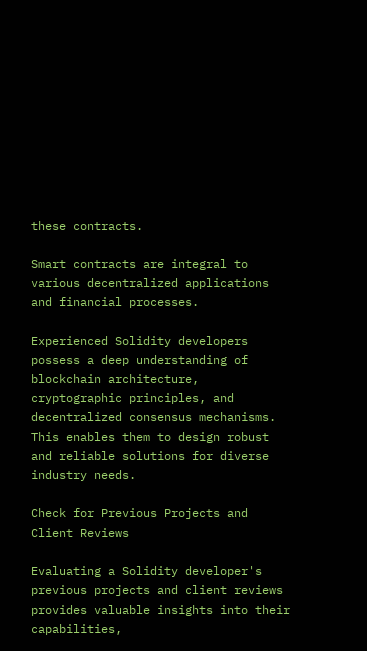these contracts.

Smart contracts are integral to various decentralized applications and financial processes.

Experienced Solidity developers possess a deep understanding of blockchain architecture, cryptographic principles, and decentralized consensus mechanisms. This enables them to design robust and reliable solutions for diverse industry needs.

Check for Previous Projects and Client Reviews

Evaluating a Solidity developer's previous projects and client reviews provides valuable insights into their capabilities,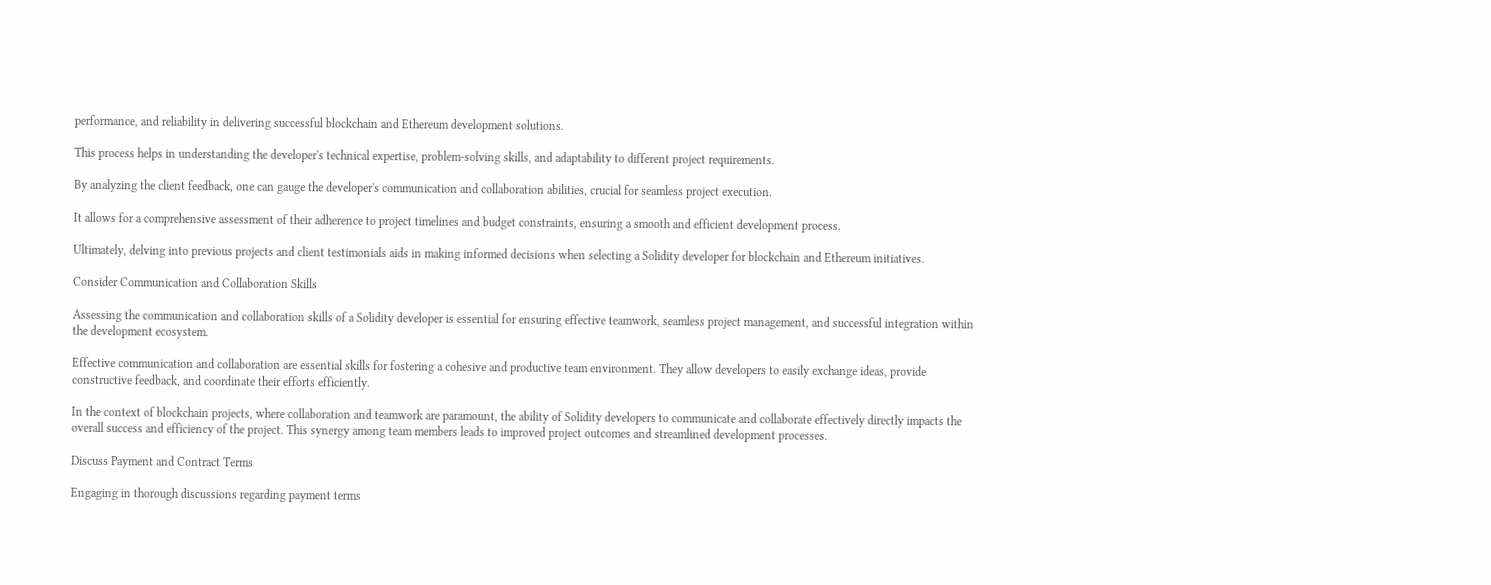performance, and reliability in delivering successful blockchain and Ethereum development solutions.

This process helps in understanding the developer's technical expertise, problem-solving skills, and adaptability to different project requirements.

By analyzing the client feedback, one can gauge the developer's communication and collaboration abilities, crucial for seamless project execution.

It allows for a comprehensive assessment of their adherence to project timelines and budget constraints, ensuring a smooth and efficient development process.

Ultimately, delving into previous projects and client testimonials aids in making informed decisions when selecting a Solidity developer for blockchain and Ethereum initiatives.

Consider Communication and Collaboration Skills

Assessing the communication and collaboration skills of a Solidity developer is essential for ensuring effective teamwork, seamless project management, and successful integration within the development ecosystem.

Effective communication and collaboration are essential skills for fostering a cohesive and productive team environment. They allow developers to easily exchange ideas, provide constructive feedback, and coordinate their efforts efficiently.

In the context of blockchain projects, where collaboration and teamwork are paramount, the ability of Solidity developers to communicate and collaborate effectively directly impacts the overall success and efficiency of the project. This synergy among team members leads to improved project outcomes and streamlined development processes.

Discuss Payment and Contract Terms

Engaging in thorough discussions regarding payment terms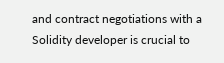and contract negotiations with a Solidity developer is crucial to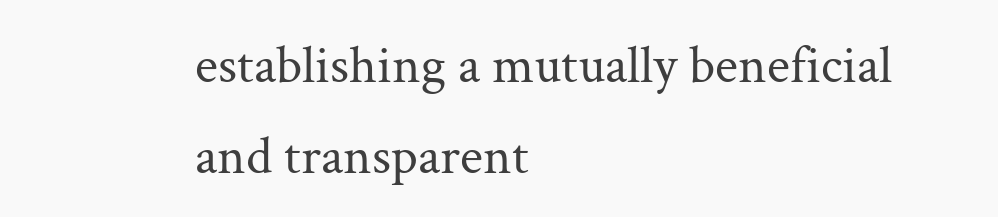establishing a mutually beneficial and transparent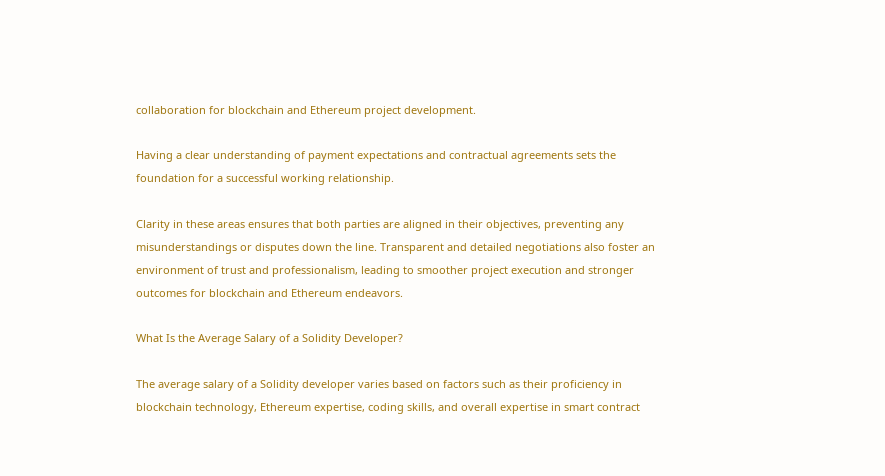collaboration for blockchain and Ethereum project development.

Having a clear understanding of payment expectations and contractual agreements sets the foundation for a successful working relationship.

Clarity in these areas ensures that both parties are aligned in their objectives, preventing any misunderstandings or disputes down the line. Transparent and detailed negotiations also foster an environment of trust and professionalism, leading to smoother project execution and stronger outcomes for blockchain and Ethereum endeavors.

What Is the Average Salary of a Solidity Developer?

The average salary of a Solidity developer varies based on factors such as their proficiency in blockchain technology, Ethereum expertise, coding skills, and overall expertise in smart contract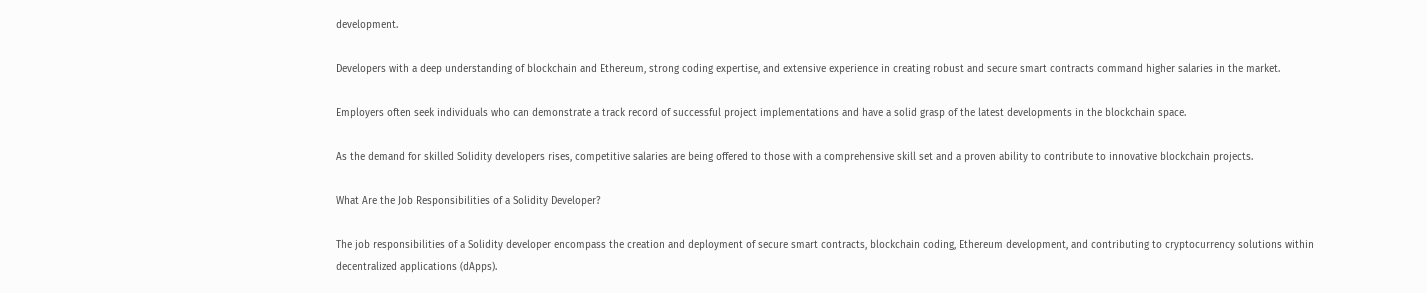development.

Developers with a deep understanding of blockchain and Ethereum, strong coding expertise, and extensive experience in creating robust and secure smart contracts command higher salaries in the market.

Employers often seek individuals who can demonstrate a track record of successful project implementations and have a solid grasp of the latest developments in the blockchain space.

As the demand for skilled Solidity developers rises, competitive salaries are being offered to those with a comprehensive skill set and a proven ability to contribute to innovative blockchain projects.

What Are the Job Responsibilities of a Solidity Developer?

The job responsibilities of a Solidity developer encompass the creation and deployment of secure smart contracts, blockchain coding, Ethereum development, and contributing to cryptocurrency solutions within decentralized applications (dApps).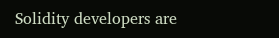Solidity developers are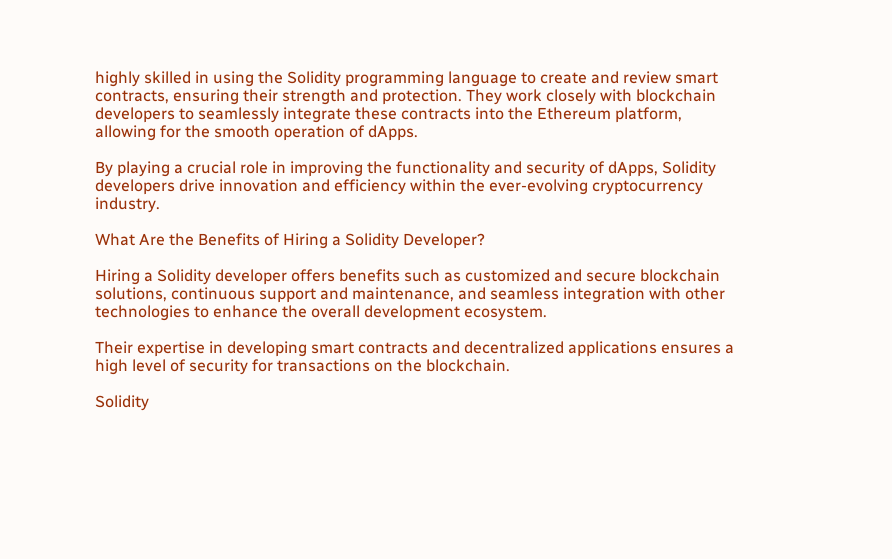highly skilled in using the Solidity programming language to create and review smart contracts, ensuring their strength and protection. They work closely with blockchain developers to seamlessly integrate these contracts into the Ethereum platform, allowing for the smooth operation of dApps.

By playing a crucial role in improving the functionality and security of dApps, Solidity developers drive innovation and efficiency within the ever-evolving cryptocurrency industry.

What Are the Benefits of Hiring a Solidity Developer?

Hiring a Solidity developer offers benefits such as customized and secure blockchain solutions, continuous support and maintenance, and seamless integration with other technologies to enhance the overall development ecosystem.

Their expertise in developing smart contracts and decentralized applications ensures a high level of security for transactions on the blockchain.

Solidity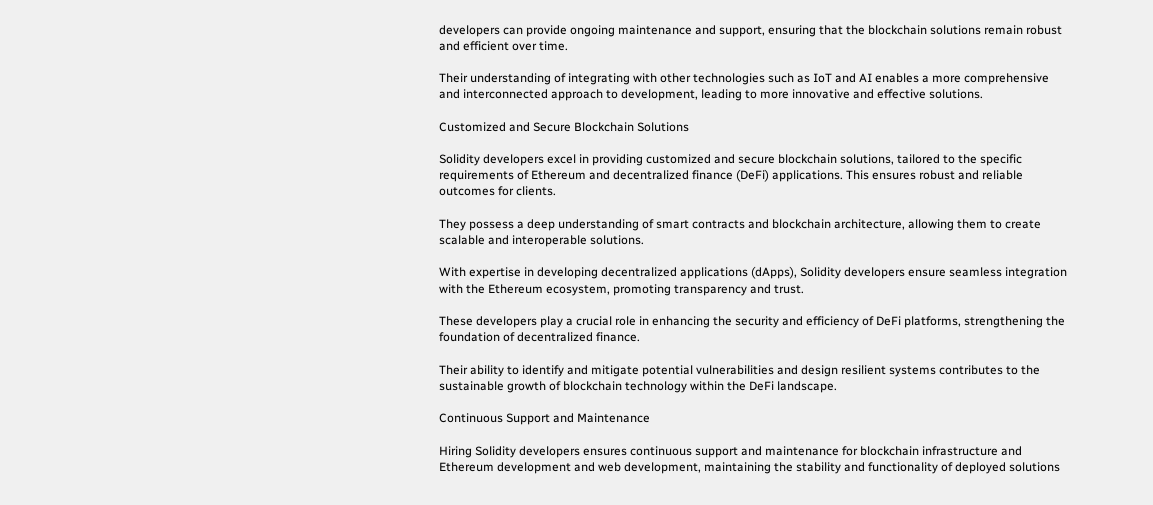developers can provide ongoing maintenance and support, ensuring that the blockchain solutions remain robust and efficient over time.

Their understanding of integrating with other technologies such as IoT and AI enables a more comprehensive and interconnected approach to development, leading to more innovative and effective solutions.

Customized and Secure Blockchain Solutions

Solidity developers excel in providing customized and secure blockchain solutions, tailored to the specific requirements of Ethereum and decentralized finance (DeFi) applications. This ensures robust and reliable outcomes for clients.

They possess a deep understanding of smart contracts and blockchain architecture, allowing them to create scalable and interoperable solutions.

With expertise in developing decentralized applications (dApps), Solidity developers ensure seamless integration with the Ethereum ecosystem, promoting transparency and trust.

These developers play a crucial role in enhancing the security and efficiency of DeFi platforms, strengthening the foundation of decentralized finance.

Their ability to identify and mitigate potential vulnerabilities and design resilient systems contributes to the sustainable growth of blockchain technology within the DeFi landscape.

Continuous Support and Maintenance

Hiring Solidity developers ensures continuous support and maintenance for blockchain infrastructure and Ethereum development and web development, maintaining the stability and functionality of deployed solutions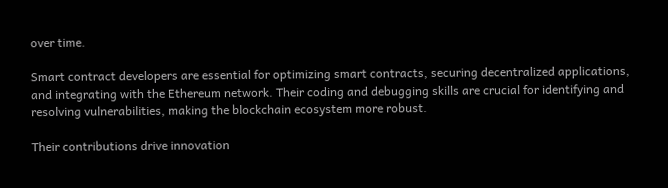over time.

Smart contract developers are essential for optimizing smart contracts, securing decentralized applications, and integrating with the Ethereum network. Their coding and debugging skills are crucial for identifying and resolving vulnerabilities, making the blockchain ecosystem more robust.

Their contributions drive innovation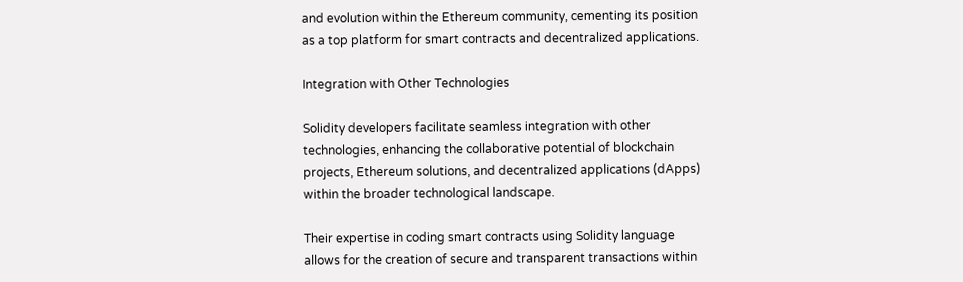and evolution within the Ethereum community, cementing its position as a top platform for smart contracts and decentralized applications.

Integration with Other Technologies

Solidity developers facilitate seamless integration with other technologies, enhancing the collaborative potential of blockchain projects, Ethereum solutions, and decentralized applications (dApps) within the broader technological landscape.

Their expertise in coding smart contracts using Solidity language allows for the creation of secure and transparent transactions within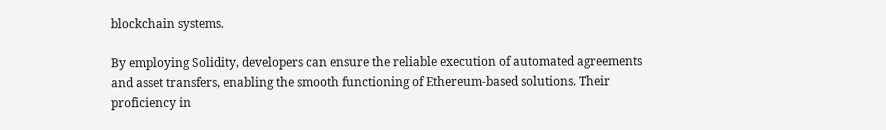blockchain systems.

By employing Solidity, developers can ensure the reliable execution of automated agreements and asset transfers, enabling the smooth functioning of Ethereum-based solutions. Their proficiency in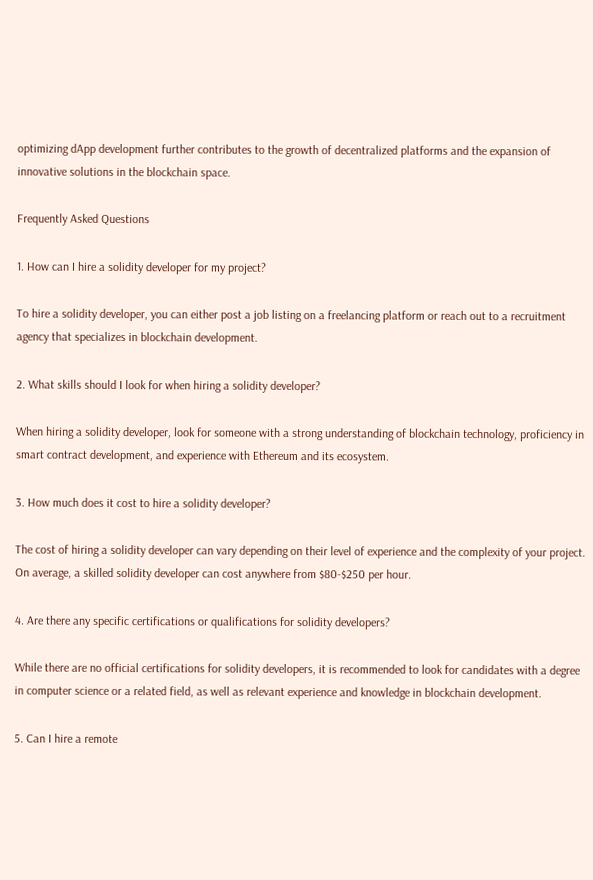optimizing dApp development further contributes to the growth of decentralized platforms and the expansion of innovative solutions in the blockchain space.

Frequently Asked Questions

1. How can I hire a solidity developer for my project?

To hire a solidity developer, you can either post a job listing on a freelancing platform or reach out to a recruitment agency that specializes in blockchain development.

2. What skills should I look for when hiring a solidity developer?

When hiring a solidity developer, look for someone with a strong understanding of blockchain technology, proficiency in smart contract development, and experience with Ethereum and its ecosystem.

3. How much does it cost to hire a solidity developer?

The cost of hiring a solidity developer can vary depending on their level of experience and the complexity of your project. On average, a skilled solidity developer can cost anywhere from $80-$250 per hour.

4. Are there any specific certifications or qualifications for solidity developers?

While there are no official certifications for solidity developers, it is recommended to look for candidates with a degree in computer science or a related field, as well as relevant experience and knowledge in blockchain development.

5. Can I hire a remote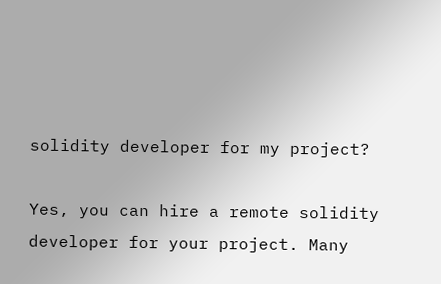solidity developer for my project?

Yes, you can hire a remote solidity developer for your project. Many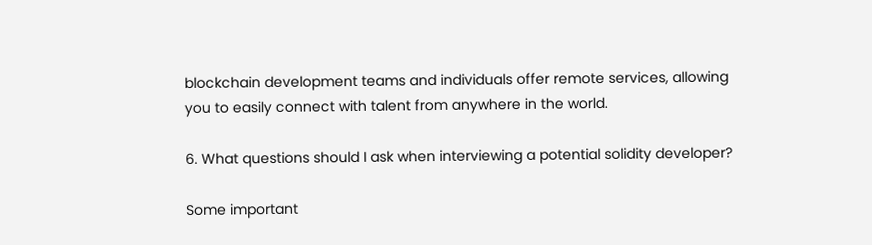blockchain development teams and individuals offer remote services, allowing you to easily connect with talent from anywhere in the world.

6. What questions should I ask when interviewing a potential solidity developer?

Some important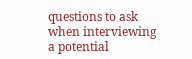questions to ask when interviewing a potential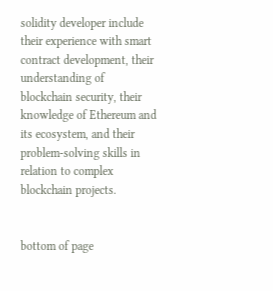solidity developer include their experience with smart contract development, their understanding of blockchain security, their knowledge of Ethereum and its ecosystem, and their problem-solving skills in relation to complex blockchain projects.


bottom of page